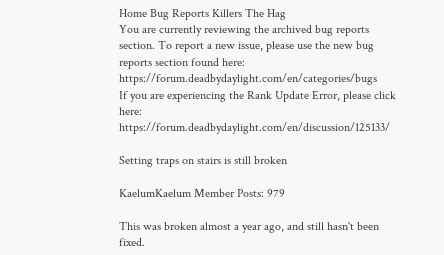Home Bug Reports Killers The Hag
You are currently reviewing the archived bug reports section. To report a new issue, please use the new bug reports section found here: https://forum.deadbydaylight.com/en/categories/bugs
If you are experiencing the Rank Update Error, please click here: https://forum.deadbydaylight.com/en/discussion/125133/

Setting traps on stairs is still broken

KaelumKaelum Member Posts: 979

This was broken almost a year ago, and still hasn't been fixed.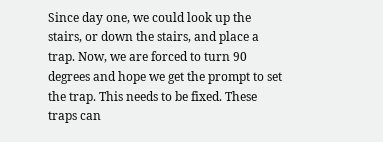Since day one, we could look up the stairs, or down the stairs, and place a trap. Now, we are forced to turn 90 degrees and hope we get the prompt to set the trap. This needs to be fixed. These traps can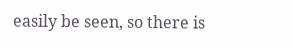easily be seen, so there is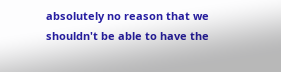absolutely no reason that we shouldn't be able to have the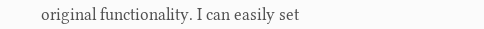original functionality. I can easily set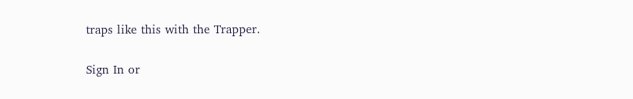traps like this with the Trapper.

Sign In or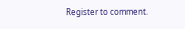Register to comment.